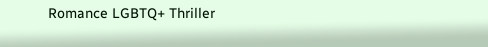Romance LGBTQ+ Thriller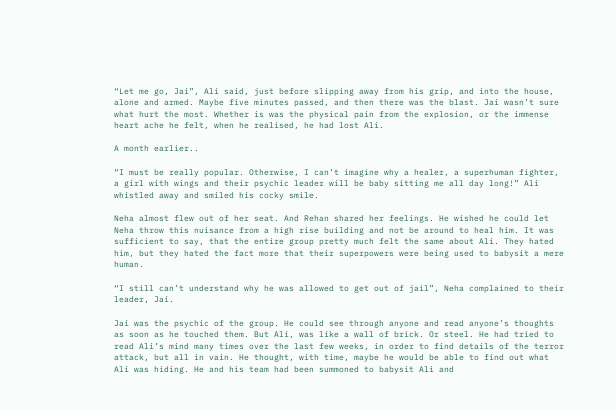“Let me go, Jai”, Ali said, just before slipping away from his grip, and into the house, alone and armed. Maybe five minutes passed, and then there was the blast. Jai wasn’t sure what hurt the most. Whether is was the physical pain from the explosion, or the immense heart ache he felt, when he realised, he had lost Ali.

A month earlier..

“I must be really popular. Otherwise, I can’t imagine why a healer, a superhuman fighter, a girl with wings and their psychic leader will be baby sitting me all day long!” Ali whistled away and smiled his cocky smile.

Neha almost flew out of her seat. And Rehan shared her feelings. He wished he could let Neha throw this nuisance from a high rise building and not be around to heal him. It was sufficient to say, that the entire group pretty much felt the same about Ali. They hated him, but they hated the fact more that their superpowers were being used to babysit a mere human.

“I still can’t understand why he was allowed to get out of jail”, Neha complained to their leader, Jai.

Jai was the psychic of the group. He could see through anyone and read anyone’s thoughts as soon as he touched them. But Ali, was like a wall of brick. Or steel. He had tried to read Ali’s mind many times over the last few weeks, in order to find details of the terror attack, but all in vain. He thought, with time, maybe he would be able to find out what Ali was hiding. He and his team had been summoned to babysit Ali and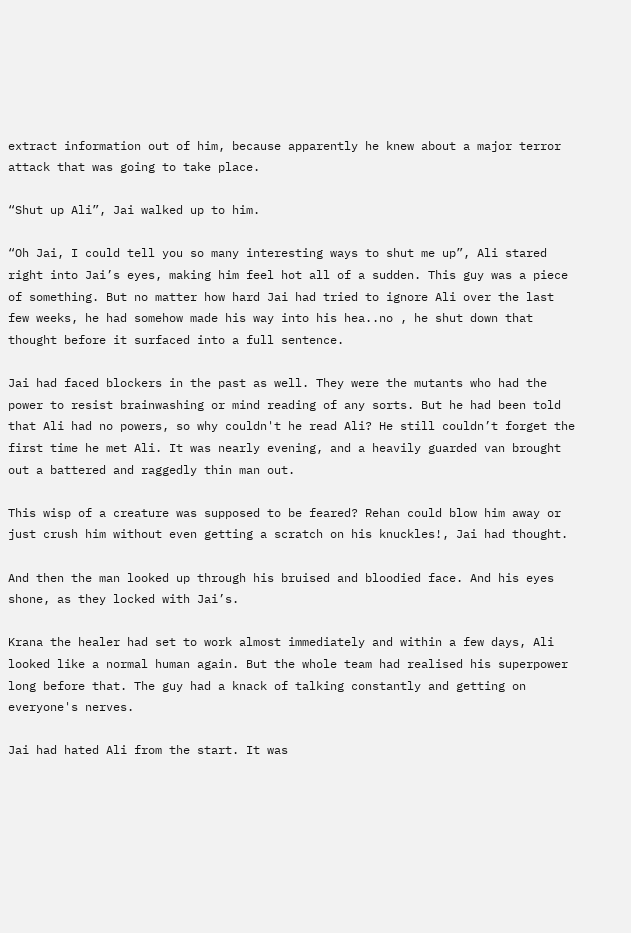extract information out of him, because apparently he knew about a major terror attack that was going to take place.

“Shut up Ali”, Jai walked up to him.

“Oh Jai, I could tell you so many interesting ways to shut me up”, Ali stared right into Jai’s eyes, making him feel hot all of a sudden. This guy was a piece of something. But no matter how hard Jai had tried to ignore Ali over the last few weeks, he had somehow made his way into his hea..no , he shut down that thought before it surfaced into a full sentence.

Jai had faced blockers in the past as well. They were the mutants who had the power to resist brainwashing or mind reading of any sorts. But he had been told that Ali had no powers, so why couldn't he read Ali? He still couldn’t forget the first time he met Ali. It was nearly evening, and a heavily guarded van brought out a battered and raggedly thin man out.

This wisp of a creature was supposed to be feared? Rehan could blow him away or just crush him without even getting a scratch on his knuckles!, Jai had thought.

And then the man looked up through his bruised and bloodied face. And his eyes shone, as they locked with Jai’s.

Krana the healer had set to work almost immediately and within a few days, Ali looked like a normal human again. But the whole team had realised his superpower long before that. The guy had a knack of talking constantly and getting on everyone's nerves.

Jai had hated Ali from the start. It was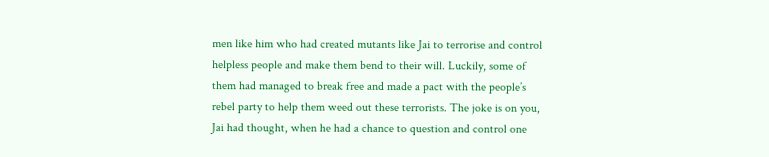men like him who had created mutants like Jai to terrorise and control helpless people and make them bend to their will. Luckily, some of them had managed to break free and made a pact with the people’s rebel party to help them weed out these terrorists. The joke is on you, Jai had thought, when he had a chance to question and control one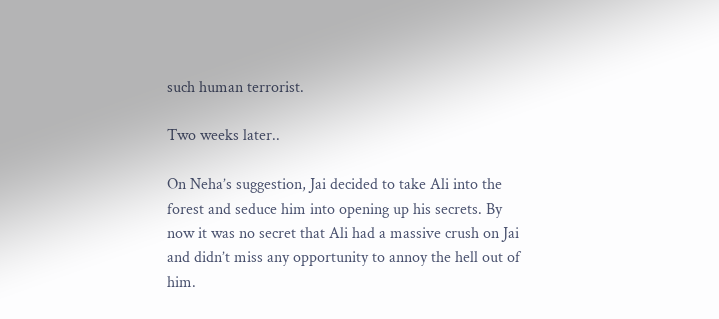such human terrorist.

Two weeks later..

On Neha’s suggestion, Jai decided to take Ali into the forest and seduce him into opening up his secrets. By now it was no secret that Ali had a massive crush on Jai and didn’t miss any opportunity to annoy the hell out of him.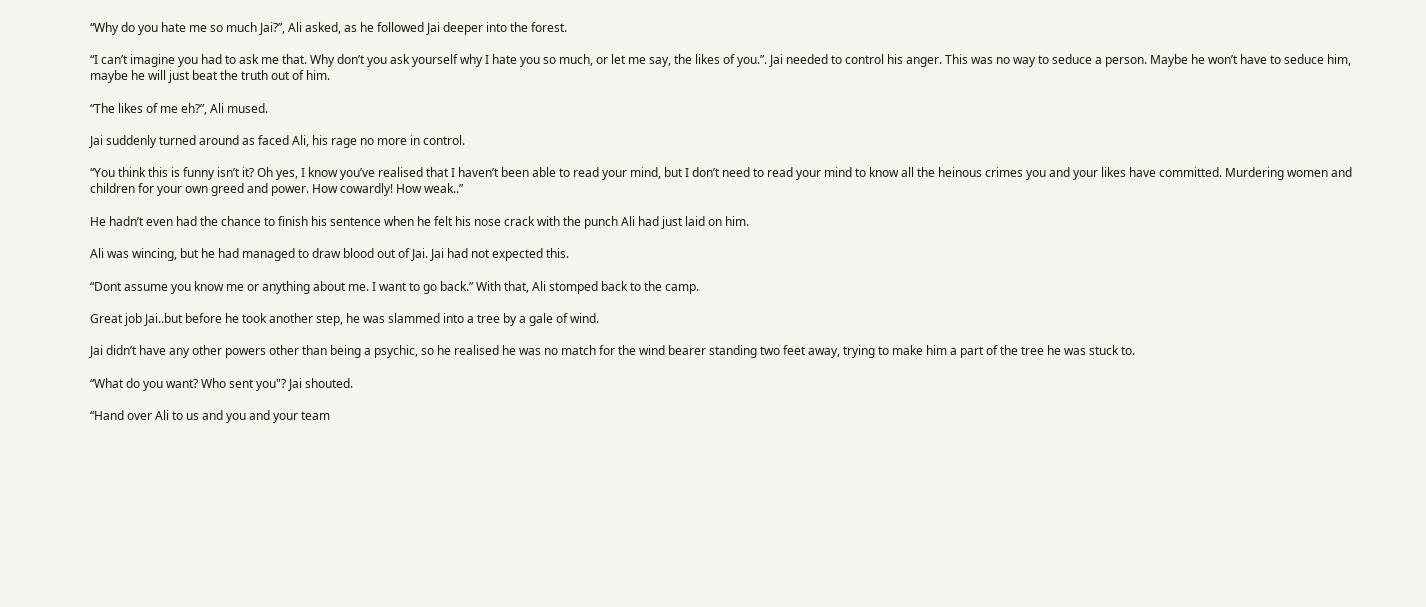“Why do you hate me so much Jai?”, Ali asked, as he followed Jai deeper into the forest.

“I can’t imagine you had to ask me that. Why don’t you ask yourself why I hate you so much, or let me say, the likes of you.”. Jai needed to control his anger. This was no way to seduce a person. Maybe he won’t have to seduce him, maybe he will just beat the truth out of him.

“The likes of me eh?”, Ali mused.

Jai suddenly turned around as faced Ali, his rage no more in control.

“You think this is funny isn’t it? Oh yes, I know you’ve realised that I haven’t been able to read your mind, but I don’t need to read your mind to know all the heinous crimes you and your likes have committed. Murdering women and children for your own greed and power. How cowardly! How weak..”

He hadn’t even had the chance to finish his sentence when he felt his nose crack with the punch Ali had just laid on him.

Ali was wincing, but he had managed to draw blood out of Jai. Jai had not expected this.

“Dont assume you know me or anything about me. I want to go back.” With that, Ali stomped back to the camp.

Great job Jai..but before he took another step, he was slammed into a tree by a gale of wind.

Jai didn’t have any other powers other than being a psychic, so he realised he was no match for the wind bearer standing two feet away, trying to make him a part of the tree he was stuck to.

“What do you want? Who sent you"? Jai shouted.

“Hand over Ali to us and you and your team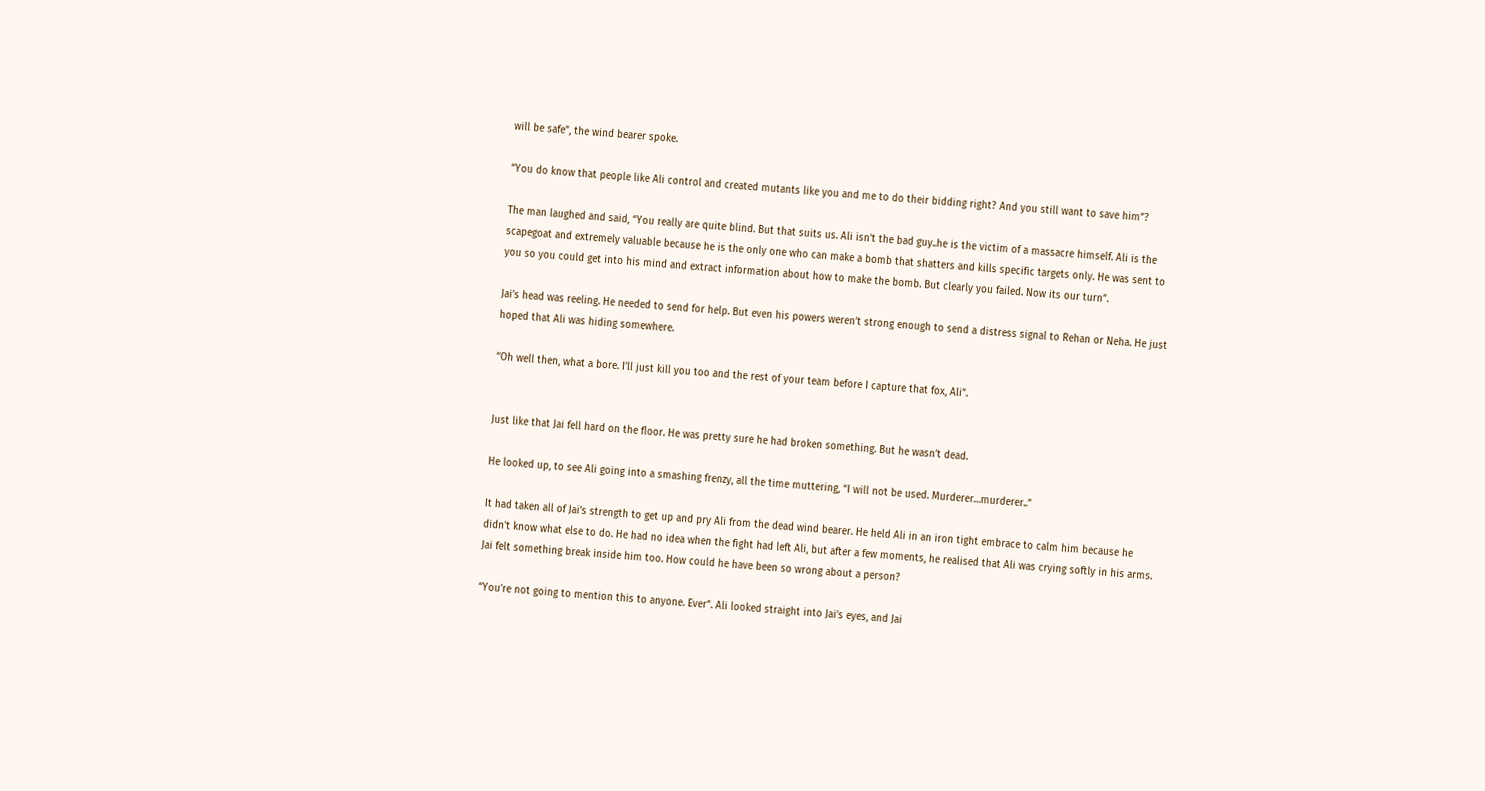will be safe”, the wind bearer spoke.

“You do know that people like Ali control and created mutants like you and me to do their bidding right? And you still want to save him”?

The man laughed and said, “You really are quite blind. But that suits us. Ali isn’t the bad guy..he is the victim of a massacre himself. Ali is the scapegoat and extremely valuable because he is the only one who can make a bomb that shatters and kills specific targets only. He was sent to you so you could get into his mind and extract information about how to make the bomb. But clearly you failed. Now its our turn”.

Jai’s head was reeling. He needed to send for help. But even his powers weren’t strong enough to send a distress signal to Rehan or Neha. He just hoped that Ali was hiding somewhere.

“Oh well then, what a bore. I’ll just kill you too and the rest of your team before I capture that fox, Ali”.


Just like that Jai fell hard on the floor. He was pretty sure he had broken something. But he wasn’t dead.

He looked up, to see Ali going into a smashing frenzy, all the time muttering, “I will not be used. Murderer…murderer..”

It had taken all of Jai’s strength to get up and pry Ali from the dead wind bearer. He held Ali in an iron tight embrace to calm him because he didn't know what else to do. He had no idea when the fight had left Ali, but after a few moments, he realised that Ali was crying softly in his arms. Jai felt something break inside him too. How could he have been so wrong about a person?

“You’re not going to mention this to anyone. Ever”. Ali looked straight into Jai’s eyes, and Jai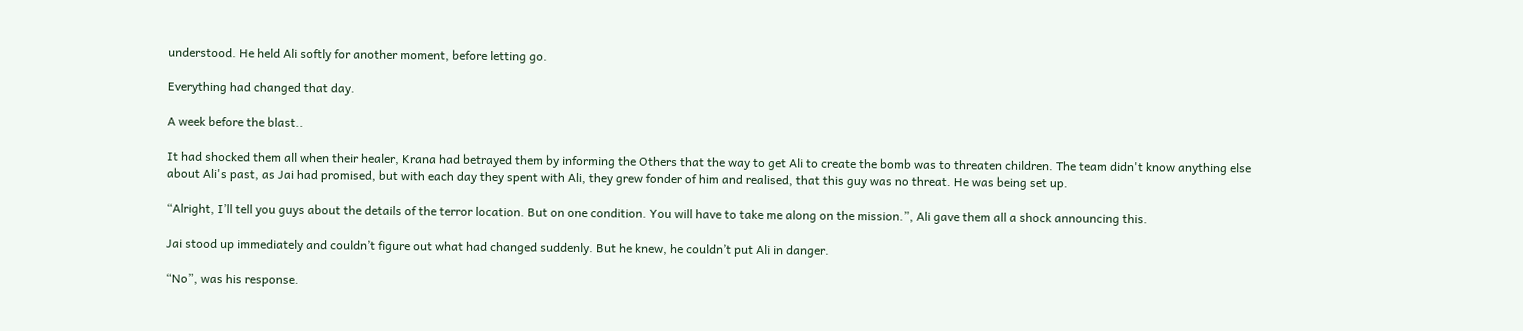understood. He held Ali softly for another moment, before letting go.

Everything had changed that day.

A week before the blast..

It had shocked them all when their healer, Krana had betrayed them by informing the Others that the way to get Ali to create the bomb was to threaten children. The team didn't know anything else about Ali's past, as Jai had promised, but with each day they spent with Ali, they grew fonder of him and realised, that this guy was no threat. He was being set up.

“Alright, I’ll tell you guys about the details of the terror location. But on one condition. You will have to take me along on the mission.”, Ali gave them all a shock announcing this.

Jai stood up immediately and couldn’t figure out what had changed suddenly. But he knew, he couldn’t put Ali in danger.

“No”, was his response.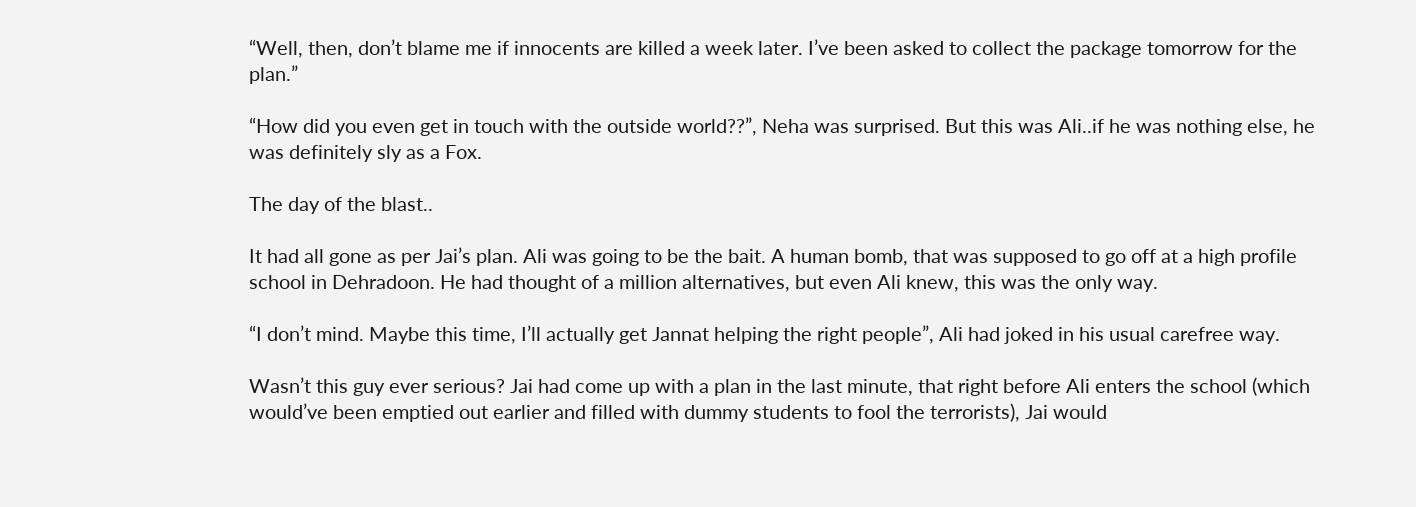“Well, then, don’t blame me if innocents are killed a week later. I’ve been asked to collect the package tomorrow for the plan.”

“How did you even get in touch with the outside world??”, Neha was surprised. But this was Ali..if he was nothing else, he was definitely sly as a Fox.

The day of the blast..

It had all gone as per Jai’s plan. Ali was going to be the bait. A human bomb, that was supposed to go off at a high profile school in Dehradoon. He had thought of a million alternatives, but even Ali knew, this was the only way.

“I don’t mind. Maybe this time, I’ll actually get Jannat helping the right people”, Ali had joked in his usual carefree way.

Wasn’t this guy ever serious? Jai had come up with a plan in the last minute, that right before Ali enters the school (which would’ve been emptied out earlier and filled with dummy students to fool the terrorists), Jai would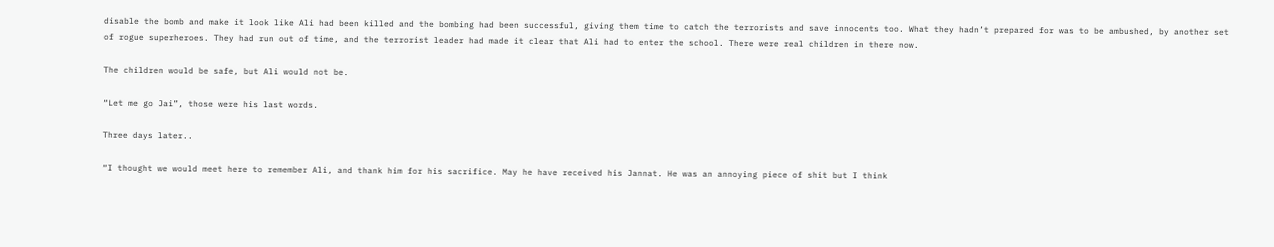disable the bomb and make it look like Ali had been killed and the bombing had been successful, giving them time to catch the terrorists and save innocents too. What they hadn’t prepared for was to be ambushed, by another set of rogue superheroes. They had run out of time, and the terrorist leader had made it clear that Ali had to enter the school. There were real children in there now.

The children would be safe, but Ali would not be.

“Let me go Jai”, those were his last words.

Three days later..

“I thought we would meet here to remember Ali, and thank him for his sacrifice. May he have received his Jannat. He was an annoying piece of shit but I think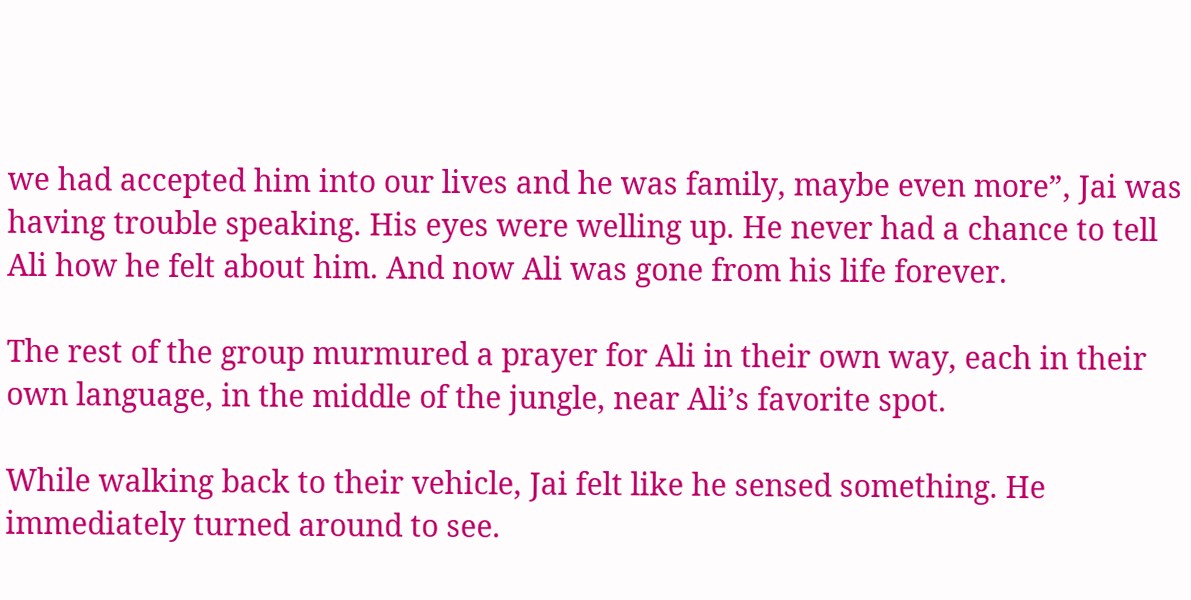we had accepted him into our lives and he was family, maybe even more”, Jai was having trouble speaking. His eyes were welling up. He never had a chance to tell Ali how he felt about him. And now Ali was gone from his life forever.

The rest of the group murmured a prayer for Ali in their own way, each in their own language, in the middle of the jungle, near Ali’s favorite spot.

While walking back to their vehicle, Jai felt like he sensed something. He immediately turned around to see.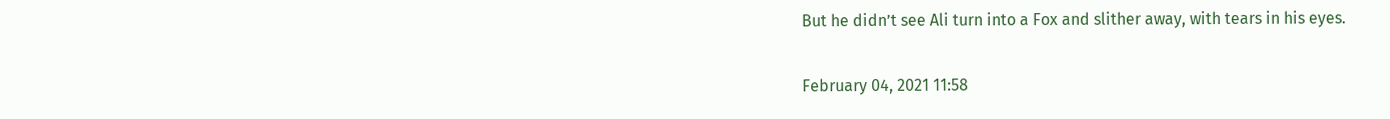But he didn’t see Ali turn into a Fox and slither away, with tears in his eyes.

February 04, 2021 11:58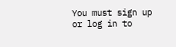You must sign up or log in to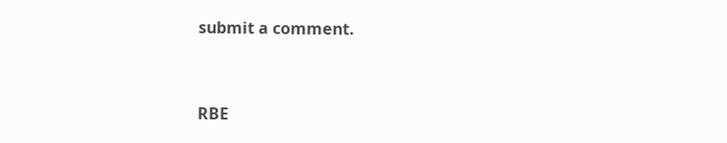submit a comment.


RBE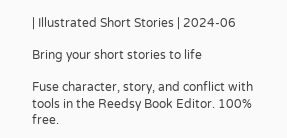| Illustrated Short Stories | 2024-06

Bring your short stories to life

Fuse character, story, and conflict with tools in the Reedsy Book Editor. 100% free.